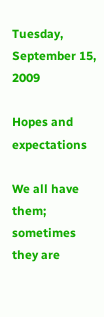Tuesday, September 15, 2009

Hopes and expectations

We all have them; sometimes they are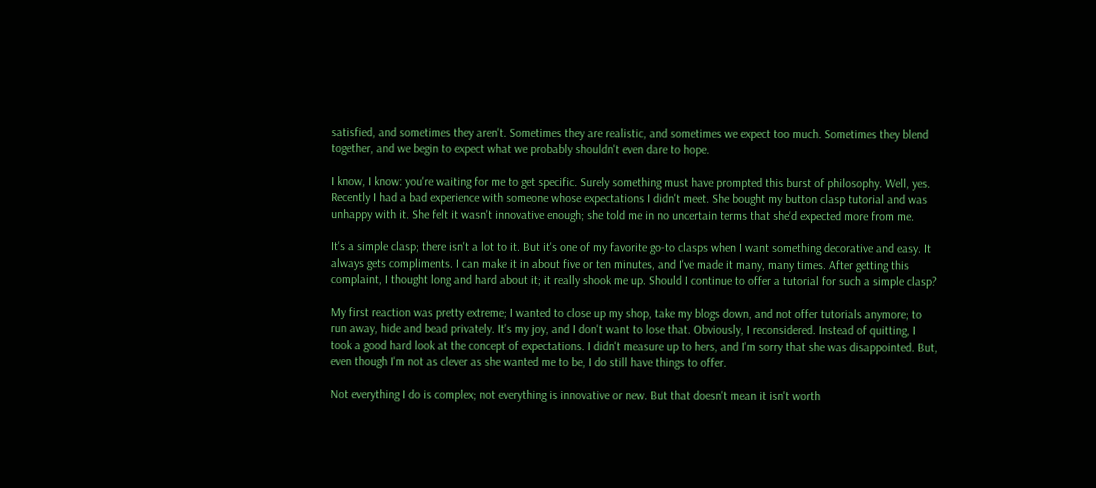satisfied, and sometimes they aren't. Sometimes they are realistic, and sometimes we expect too much. Sometimes they blend together, and we begin to expect what we probably shouldn't even dare to hope.

I know, I know: you're waiting for me to get specific. Surely something must have prompted this burst of philosophy. Well, yes. Recently I had a bad experience with someone whose expectations I didn't meet. She bought my button clasp tutorial and was unhappy with it. She felt it wasn't innovative enough; she told me in no uncertain terms that she'd expected more from me.

It's a simple clasp; there isn't a lot to it. But it's one of my favorite go-to clasps when I want something decorative and easy. It always gets compliments. I can make it in about five or ten minutes, and I've made it many, many times. After getting this complaint, I thought long and hard about it; it really shook me up. Should I continue to offer a tutorial for such a simple clasp?

My first reaction was pretty extreme; I wanted to close up my shop, take my blogs down, and not offer tutorials anymore; to run away, hide and bead privately. It's my joy, and I don't want to lose that. Obviously, I reconsidered. Instead of quitting, I took a good hard look at the concept of expectations. I didn't measure up to hers, and I'm sorry that she was disappointed. But, even though I'm not as clever as she wanted me to be, I do still have things to offer.

Not everything I do is complex; not everything is innovative or new. But that doesn't mean it isn't worth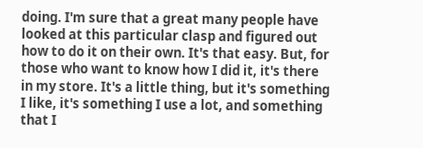doing. I'm sure that a great many people have looked at this particular clasp and figured out how to do it on their own. It's that easy. But, for those who want to know how I did it, it's there in my store. It's a little thing, but it's something I like, it's something I use a lot, and something that I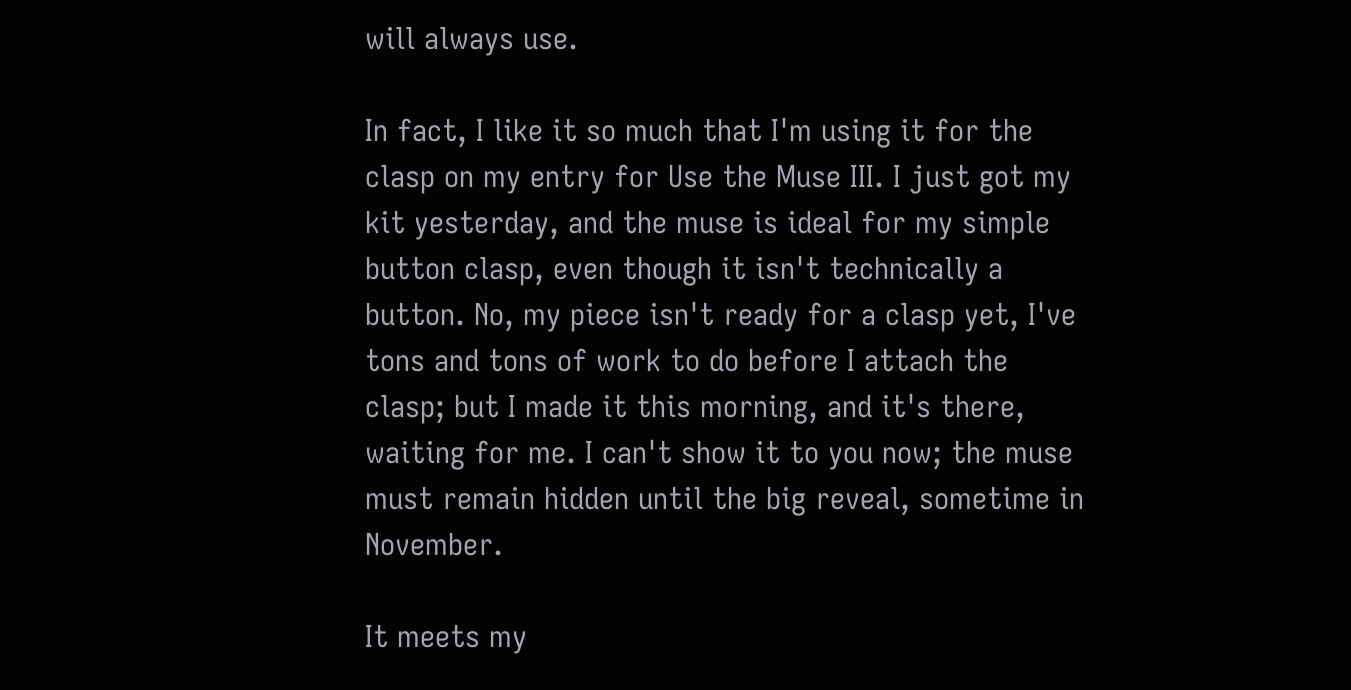will always use.

In fact, I like it so much that I'm using it for the clasp on my entry for Use the Muse III. I just got my kit yesterday, and the muse is ideal for my simple button clasp, even though it isn't technically a button. No, my piece isn't ready for a clasp yet, I've tons and tons of work to do before I attach the clasp; but I made it this morning, and it's there, waiting for me. I can't show it to you now; the muse must remain hidden until the big reveal, sometime in November.

It meets my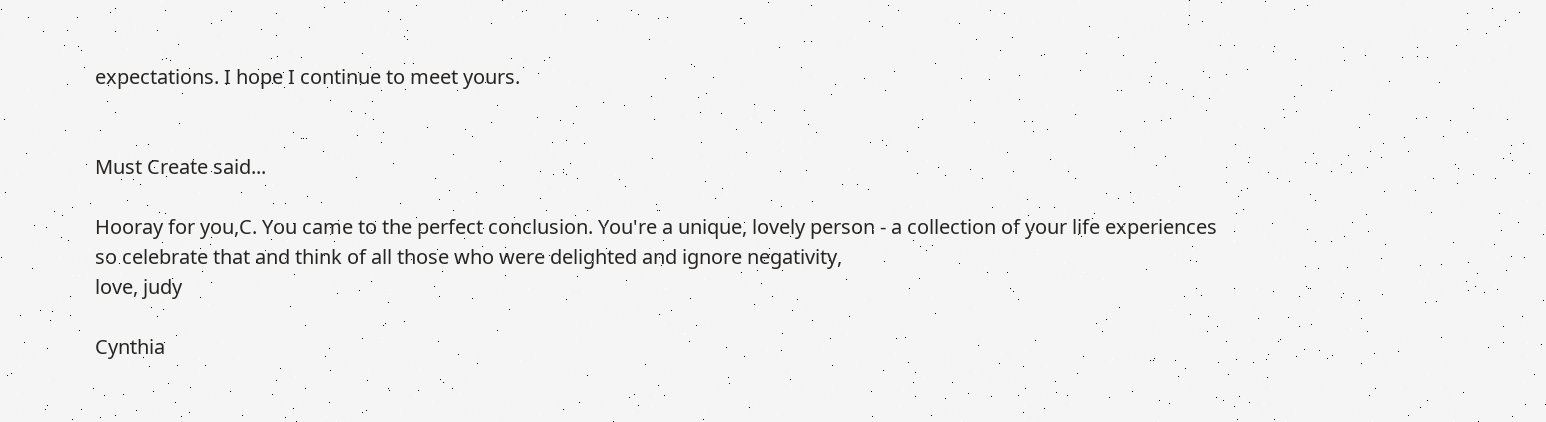expectations. I hope I continue to meet yours.


Must Create said...

Hooray for you,C. You came to the perfect conclusion. You're a unique, lovely person - a collection of your life experiences so celebrate that and think of all those who were delighted and ignore negativity,
love, judy

Cynthia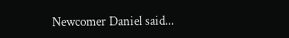Newcomer Daniel said...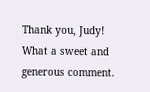Thank you, Judy! What a sweet and generous comment.